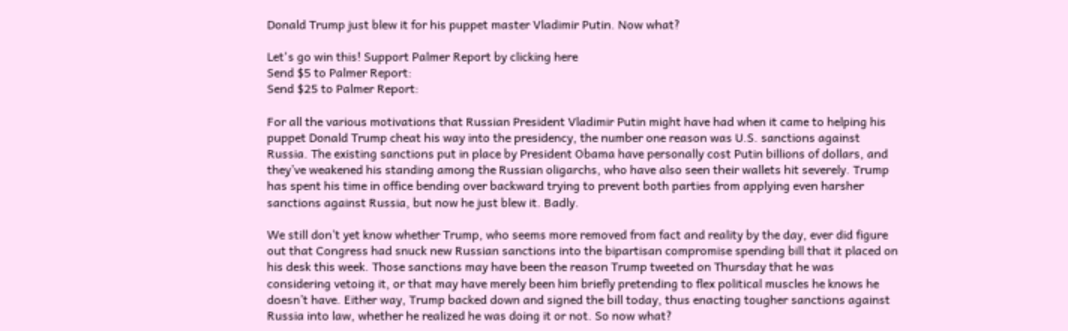Donald Trump just blew it for his puppet master Vladimir Putin. Now what?

Let's go win this! Support Palmer Report by clicking here
Send $5 to Palmer Report:
Send $25 to Palmer Report:

For all the various motivations that Russian President Vladimir Putin might have had when it came to helping his puppet Donald Trump cheat his way into the presidency, the number one reason was U.S. sanctions against Russia. The existing sanctions put in place by President Obama have personally cost Putin billions of dollars, and they’ve weakened his standing among the Russian oligarchs, who have also seen their wallets hit severely. Trump has spent his time in office bending over backward trying to prevent both parties from applying even harsher sanctions against Russia, but now he just blew it. Badly.

We still don’t yet know whether Trump, who seems more removed from fact and reality by the day, ever did figure out that Congress had snuck new Russian sanctions into the bipartisan compromise spending bill that it placed on his desk this week. Those sanctions may have been the reason Trump tweeted on Thursday that he was considering vetoing it, or that may have merely been him briefly pretending to flex political muscles he knows he doesn’t have. Either way, Trump backed down and signed the bill today, thus enacting tougher sanctions against Russia into law, whether he realized he was doing it or not. So now what?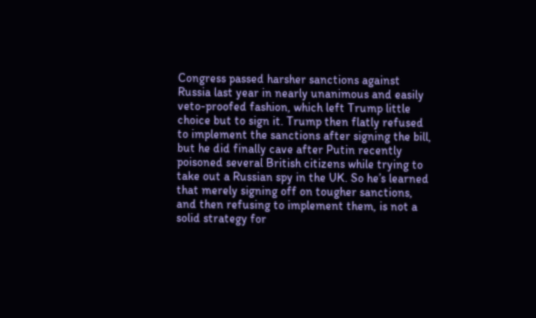Congress passed harsher sanctions against Russia last year in nearly unanimous and easily veto-proofed fashion, which left Trump little choice but to sign it. Trump then flatly refused to implement the sanctions after signing the bill, but he did finally cave after Putin recently poisoned several British citizens while trying to take out a Russian spy in the UK. So he’s learned that merely signing off on tougher sanctions, and then refusing to implement them, is not a solid strategy for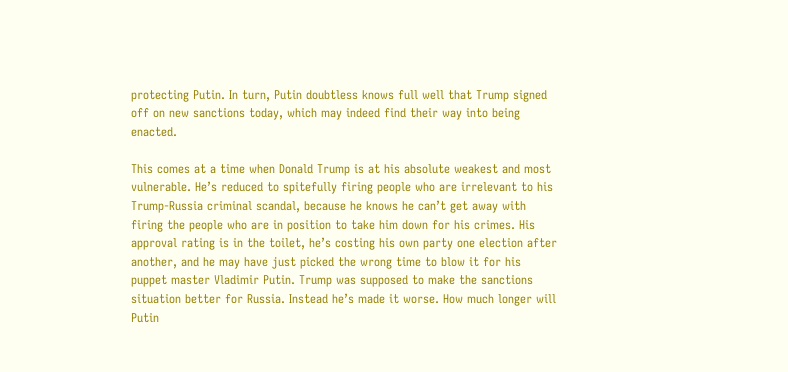protecting Putin. In turn, Putin doubtless knows full well that Trump signed off on new sanctions today, which may indeed find their way into being enacted.

This comes at a time when Donald Trump is at his absolute weakest and most vulnerable. He’s reduced to spitefully firing people who are irrelevant to his Trump-Russia criminal scandal, because he knows he can’t get away with firing the people who are in position to take him down for his crimes. His approval rating is in the toilet, he’s costing his own party one election after another, and he may have just picked the wrong time to blow it for his puppet master Vladimir Putin. Trump was supposed to make the sanctions situation better for Russia. Instead he’s made it worse. How much longer will Putin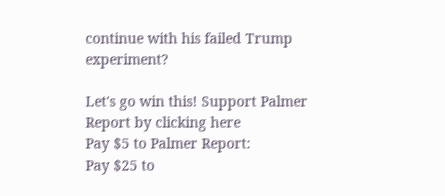continue with his failed Trump experiment?

Let's go win this! Support Palmer Report by clicking here
Pay $5 to Palmer Report:
Pay $25 to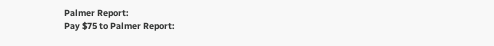Palmer Report:
Pay $75 to Palmer Report: